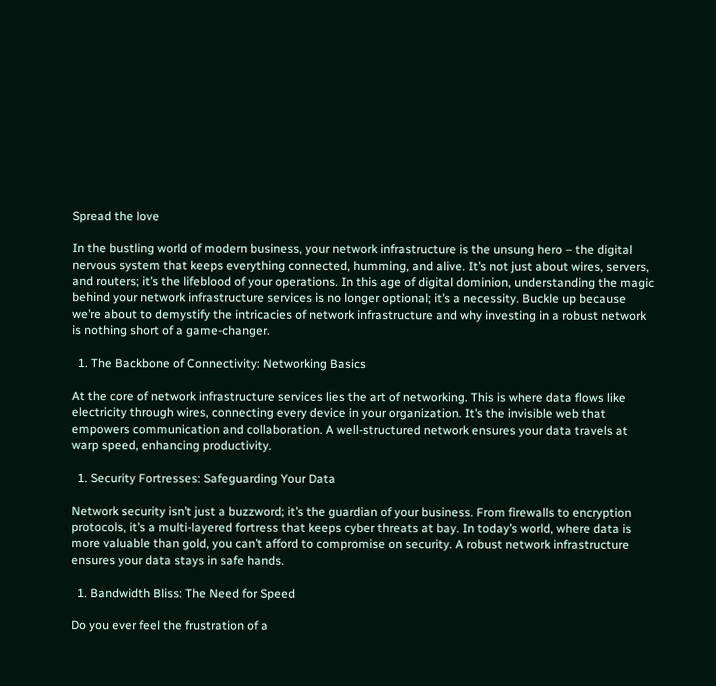Spread the love

In the bustling world of modern business, your network infrastructure is the unsung hero – the digital nervous system that keeps everything connected, humming, and alive. It’s not just about wires, servers, and routers; it’s the lifeblood of your operations. In this age of digital dominion, understanding the magic behind your network infrastructure services is no longer optional; it’s a necessity. Buckle up because we’re about to demystify the intricacies of network infrastructure and why investing in a robust network is nothing short of a game-changer.

  1. The Backbone of Connectivity: Networking Basics

At the core of network infrastructure services lies the art of networking. This is where data flows like electricity through wires, connecting every device in your organization. It’s the invisible web that empowers communication and collaboration. A well-structured network ensures your data travels at warp speed, enhancing productivity.

  1. Security Fortresses: Safeguarding Your Data

Network security isn’t just a buzzword; it’s the guardian of your business. From firewalls to encryption protocols, it’s a multi-layered fortress that keeps cyber threats at bay. In today’s world, where data is more valuable than gold, you can’t afford to compromise on security. A robust network infrastructure ensures your data stays in safe hands.

  1. Bandwidth Bliss: The Need for Speed

Do you ever feel the frustration of a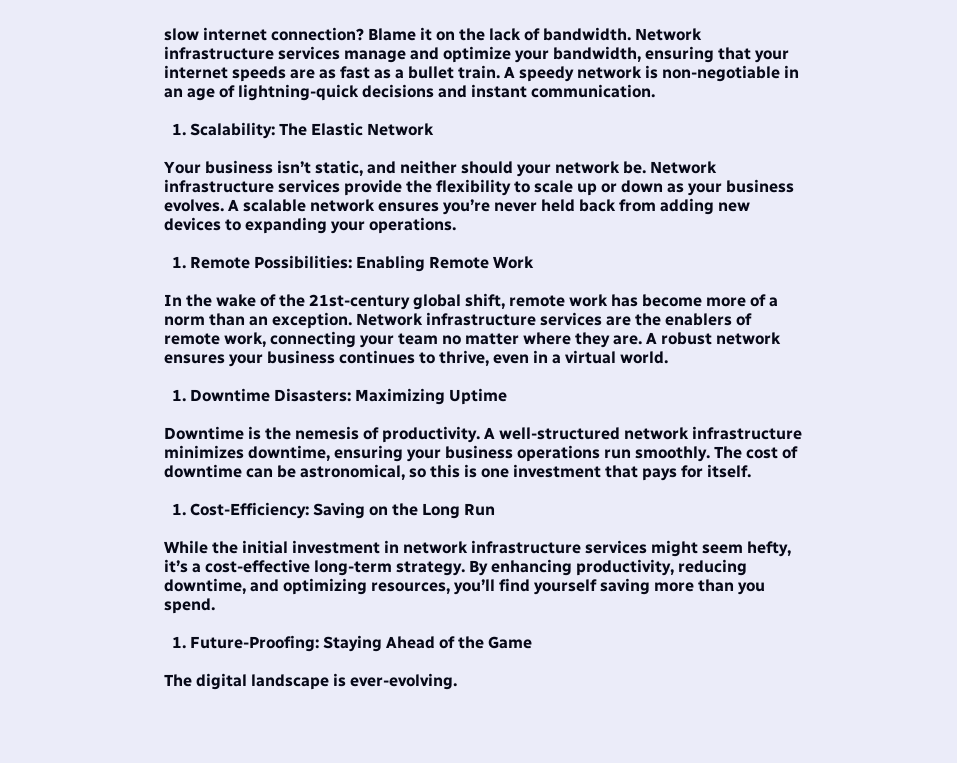slow internet connection? Blame it on the lack of bandwidth. Network infrastructure services manage and optimize your bandwidth, ensuring that your internet speeds are as fast as a bullet train. A speedy network is non-negotiable in an age of lightning-quick decisions and instant communication.

  1. Scalability: The Elastic Network

Your business isn’t static, and neither should your network be. Network infrastructure services provide the flexibility to scale up or down as your business evolves. A scalable network ensures you’re never held back from adding new devices to expanding your operations.

  1. Remote Possibilities: Enabling Remote Work

In the wake of the 21st-century global shift, remote work has become more of a norm than an exception. Network infrastructure services are the enablers of remote work, connecting your team no matter where they are. A robust network ensures your business continues to thrive, even in a virtual world.

  1. Downtime Disasters: Maximizing Uptime

Downtime is the nemesis of productivity. A well-structured network infrastructure minimizes downtime, ensuring your business operations run smoothly. The cost of downtime can be astronomical, so this is one investment that pays for itself.

  1. Cost-Efficiency: Saving on the Long Run

While the initial investment in network infrastructure services might seem hefty, it’s a cost-effective long-term strategy. By enhancing productivity, reducing downtime, and optimizing resources, you’ll find yourself saving more than you spend.

  1. Future-Proofing: Staying Ahead of the Game

The digital landscape is ever-evolving.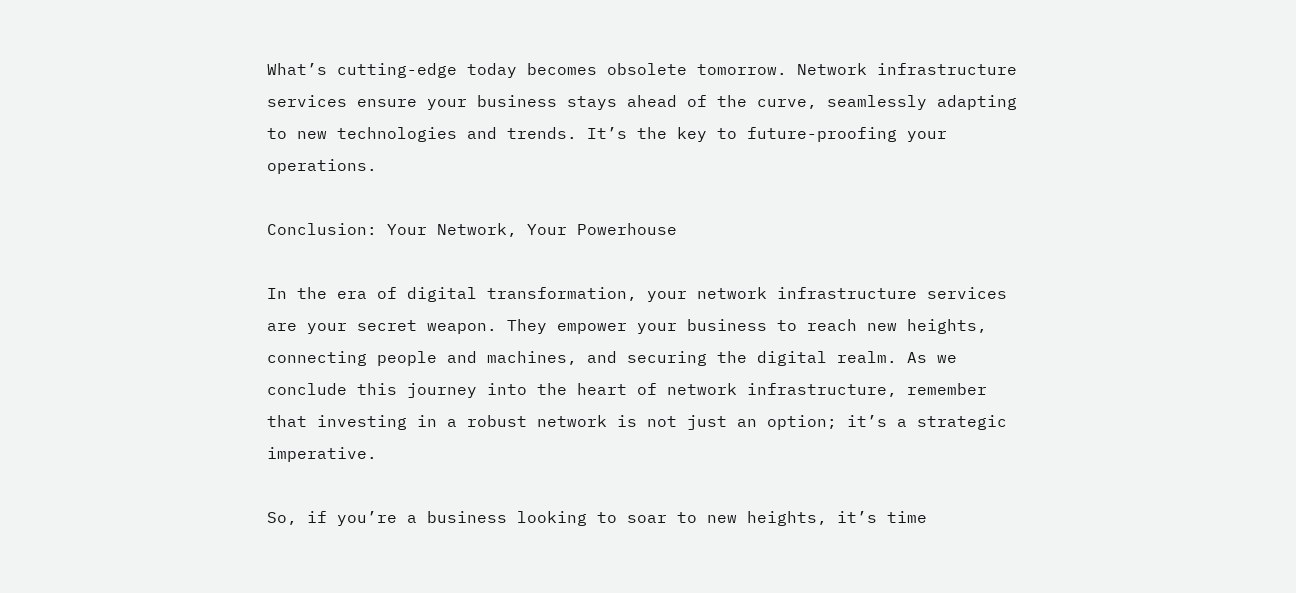What’s cutting-edge today becomes obsolete tomorrow. Network infrastructure services ensure your business stays ahead of the curve, seamlessly adapting to new technologies and trends. It’s the key to future-proofing your operations.

Conclusion: Your Network, Your Powerhouse

In the era of digital transformation, your network infrastructure services are your secret weapon. They empower your business to reach new heights, connecting people and machines, and securing the digital realm. As we conclude this journey into the heart of network infrastructure, remember that investing in a robust network is not just an option; it’s a strategic imperative.

So, if you’re a business looking to soar to new heights, it’s time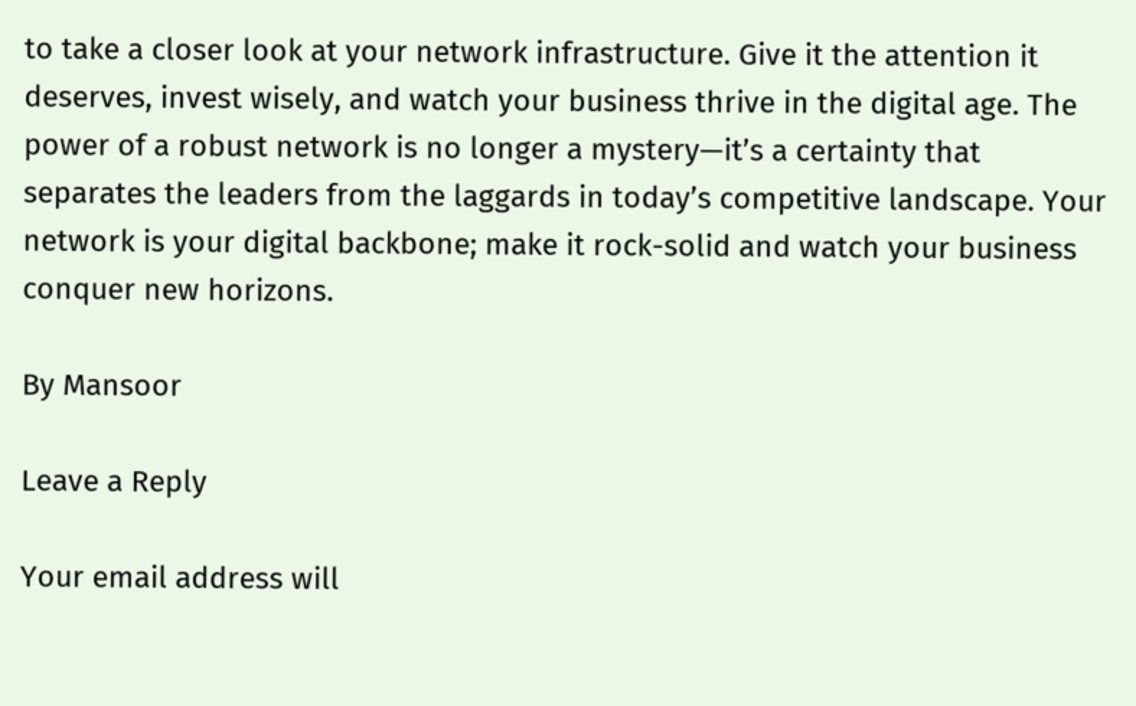to take a closer look at your network infrastructure. Give it the attention it deserves, invest wisely, and watch your business thrive in the digital age. The power of a robust network is no longer a mystery—it’s a certainty that separates the leaders from the laggards in today’s competitive landscape. Your network is your digital backbone; make it rock-solid and watch your business conquer new horizons.

By Mansoor

Leave a Reply

Your email address will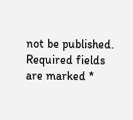not be published. Required fields are marked *